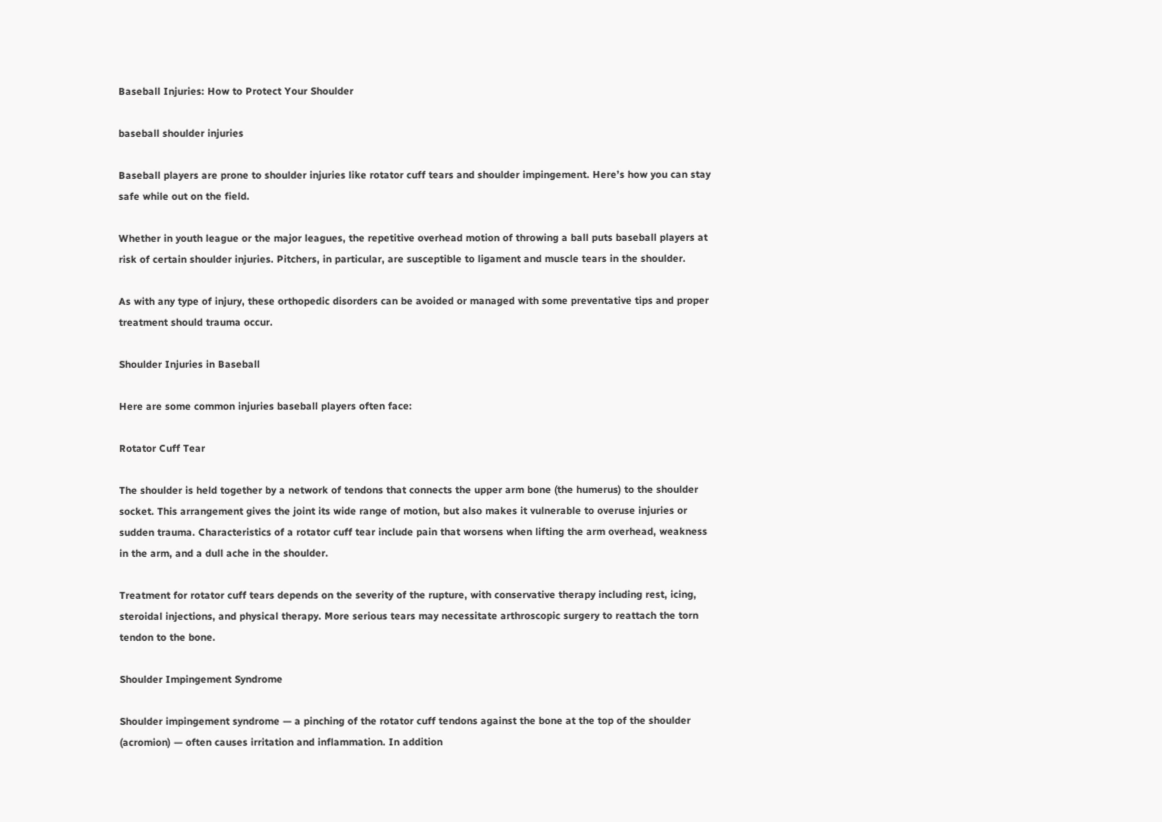Baseball Injuries: How to Protect Your Shoulder

baseball shoulder injuries

Baseball players are prone to shoulder injuries like rotator cuff tears and shoulder impingement. Here’s how you can stay safe while out on the field.

Whether in youth league or the major leagues, the repetitive overhead motion of throwing a ball puts baseball players at risk of certain shoulder injuries. Pitchers, in particular, are susceptible to ligament and muscle tears in the shoulder.

As with any type of injury, these orthopedic disorders can be avoided or managed with some preventative tips and proper treatment should trauma occur.

Shoulder Injuries in Baseball

Here are some common injuries baseball players often face:

Rotator Cuff Tear

The shoulder is held together by a network of tendons that connects the upper arm bone (the humerus) to the shoulder socket. This arrangement gives the joint its wide range of motion, but also makes it vulnerable to overuse injuries or sudden trauma. Characteristics of a rotator cuff tear include pain that worsens when lifting the arm overhead, weakness in the arm, and a dull ache in the shoulder.

Treatment for rotator cuff tears depends on the severity of the rupture, with conservative therapy including rest, icing, steroidal injections, and physical therapy. More serious tears may necessitate arthroscopic surgery to reattach the torn tendon to the bone.

Shoulder Impingement Syndrome

Shoulder impingement syndrome — a pinching of the rotator cuff tendons against the bone at the top of the shoulder (acromion) — often causes irritation and inflammation. In addition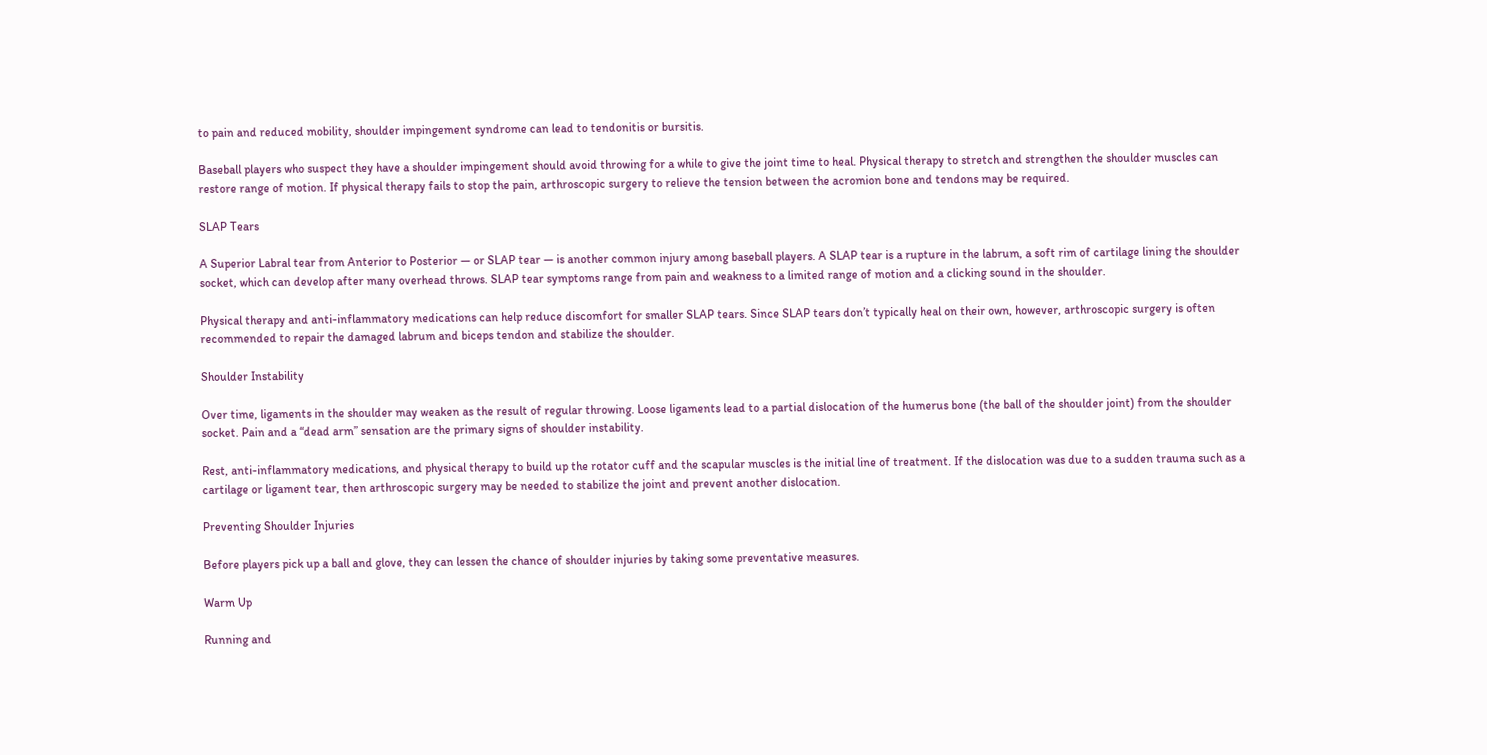to pain and reduced mobility, shoulder impingement syndrome can lead to tendonitis or bursitis.

Baseball players who suspect they have a shoulder impingement should avoid throwing for a while to give the joint time to heal. Physical therapy to stretch and strengthen the shoulder muscles can restore range of motion. If physical therapy fails to stop the pain, arthroscopic surgery to relieve the tension between the acromion bone and tendons may be required.

SLAP Tears

A Superior Labral tear from Anterior to Posterior — or SLAP tear — is another common injury among baseball players. A SLAP tear is a rupture in the labrum, a soft rim of cartilage lining the shoulder socket, which can develop after many overhead throws. SLAP tear symptoms range from pain and weakness to a limited range of motion and a clicking sound in the shoulder.

Physical therapy and anti-inflammatory medications can help reduce discomfort for smaller SLAP tears. Since SLAP tears don’t typically heal on their own, however, arthroscopic surgery is often recommended to repair the damaged labrum and biceps tendon and stabilize the shoulder.

Shoulder Instability

Over time, ligaments in the shoulder may weaken as the result of regular throwing. Loose ligaments lead to a partial dislocation of the humerus bone (the ball of the shoulder joint) from the shoulder socket. Pain and a “dead arm” sensation are the primary signs of shoulder instability.

Rest, anti-inflammatory medications, and physical therapy to build up the rotator cuff and the scapular muscles is the initial line of treatment. If the dislocation was due to a sudden trauma such as a cartilage or ligament tear, then arthroscopic surgery may be needed to stabilize the joint and prevent another dislocation.

Preventing Shoulder Injuries

Before players pick up a ball and glove, they can lessen the chance of shoulder injuries by taking some preventative measures.

Warm Up

Running and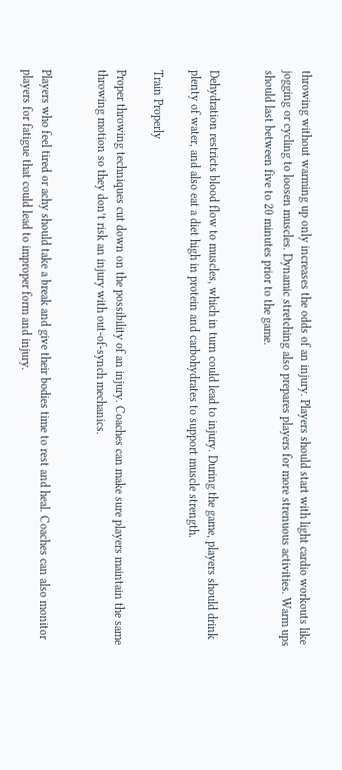throwing without warming up only increases the odds of an injury. Players should start with light cardio workouts like jogging or cycling to loosen muscles. Dynamic stretching also prepares players for more strenuous activities. Warm ups should last between five to 20 minutes prior to the game.


Dehydration restricts blood flow to muscles, which in turn could lead to injury. During the game, players should drink plenty of water, and also eat a diet high in protein and carbohydrates to support muscle strength.

Train Properly

Proper throwing techniques cut down on the possibility of an injury. Coaches can make sure players maintain the same throwing motion so they don’t risk an injury with out-of-synch mechanics.


Players who feel tired or achy should take a break and give their bodies time to rest and heal. Coaches can also monitor players for fatigue that could lead to improper form and injury.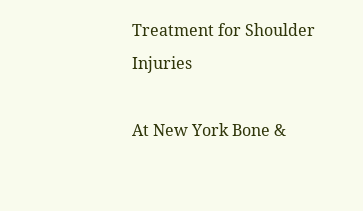Treatment for Shoulder Injuries

At New York Bone &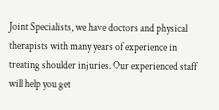Joint Specialists, we have doctors and physical therapists with many years of experience in treating shoulder injuries. Our experienced staff will help you get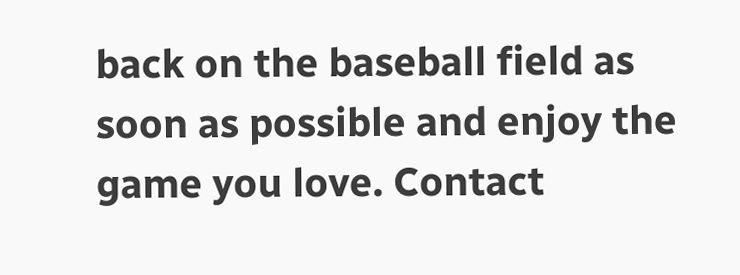back on the baseball field as soon as possible and enjoy the game you love. Contact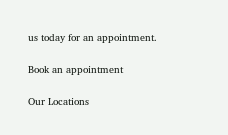us today for an appointment.

Book an appointment

Our Locations